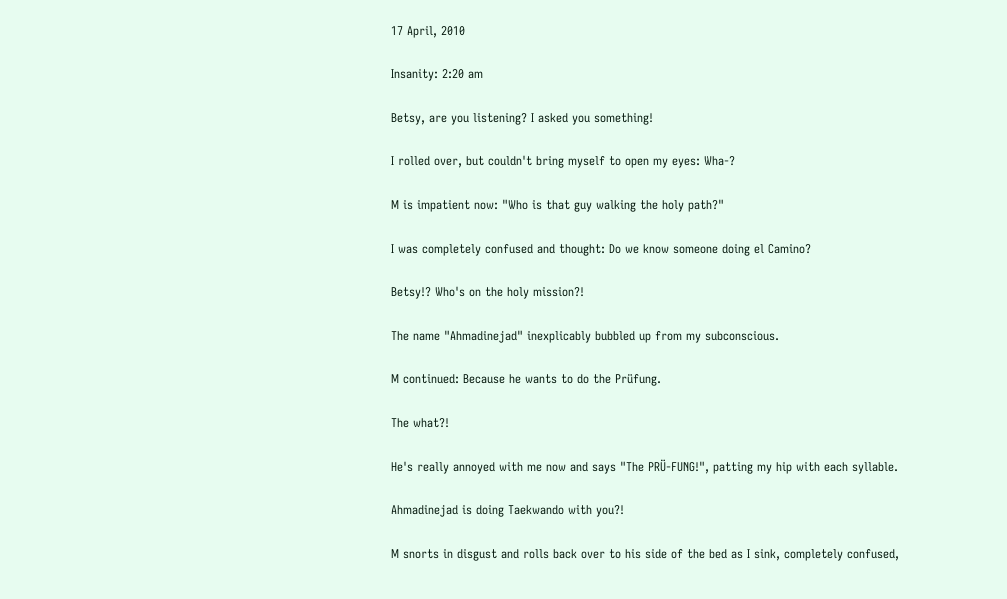17 April, 2010

Insanity: 2:20 am

Betsy, are you listening? I asked you something!

I rolled over, but couldn't bring myself to open my eyes: Wha-?

M is impatient now: "Who is that guy walking the holy path?"

I was completely confused and thought: Do we know someone doing el Camino?

Betsy!? Who's on the holy mission?!

The name "Ahmadinejad" inexplicably bubbled up from my subconscious.

M continued: Because he wants to do the Prüfung.

The what?!

He's really annoyed with me now and says "The PRÜ-FUNG!", patting my hip with each syllable.

Ahmadinejad is doing Taekwando with you?!

M snorts in disgust and rolls back over to his side of the bed as I sink, completely confused,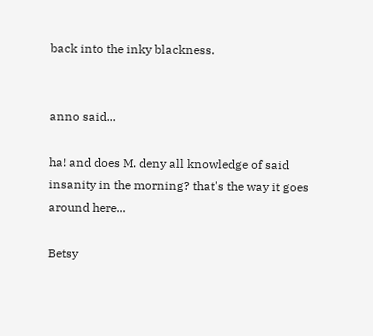back into the inky blackness.


anno said...

ha! and does M. deny all knowledge of said insanity in the morning? that's the way it goes around here...

Betsy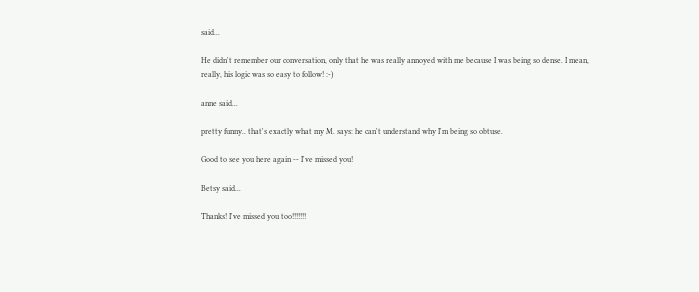said...

He didn't remember our conversation, only that he was really annoyed with me because I was being so dense. I mean, really, his logic was so easy to follow! :-)

anne said...

pretty funny.. that's exactly what my M. says: he can't understand why I'm being so obtuse.

Good to see you here again -- I've missed you!

Betsy said...

Thanks! I've missed you too!!!!!!!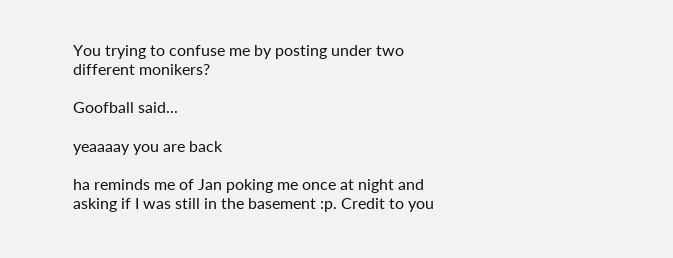You trying to confuse me by posting under two different monikers?

Goofball said...

yeaaaay you are back

ha reminds me of Jan poking me once at night and asking if I was still in the basement :p. Credit to you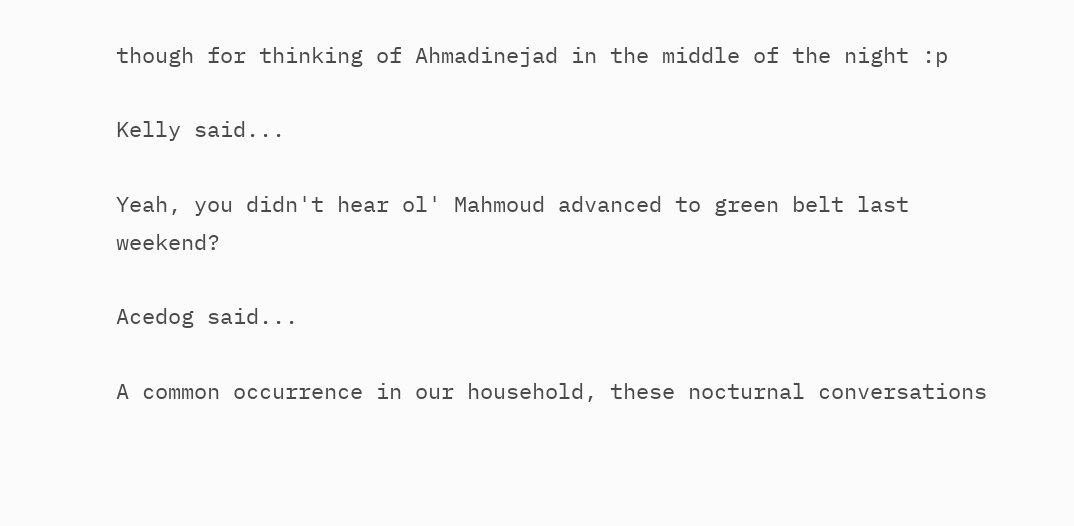though for thinking of Ahmadinejad in the middle of the night :p

Kelly said...

Yeah, you didn't hear ol' Mahmoud advanced to green belt last weekend?

Acedog said...

A common occurrence in our household, these nocturnal conversations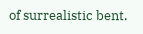of surrealistic bent.